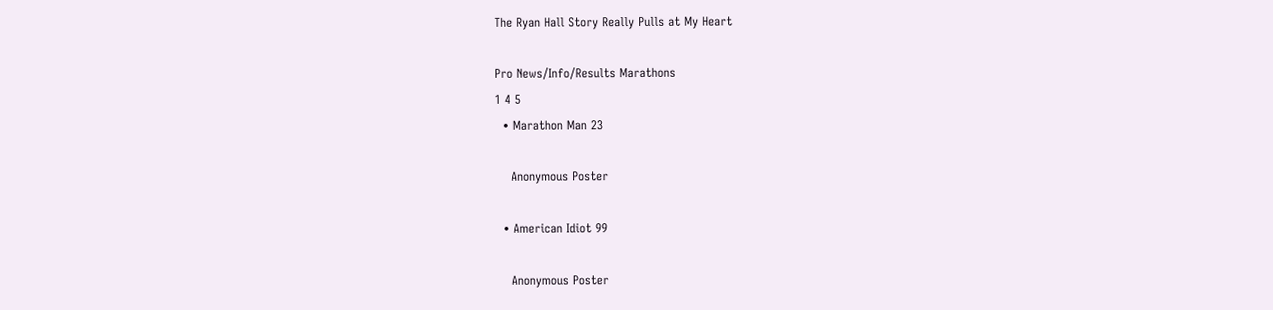The Ryan Hall Story Really Pulls at My Heart

Pro News/Info/Results Marathons
1 4 5
  • Marathon Man 23

    Anonymous Poster

  • American Idiot 99

    Anonymous Poster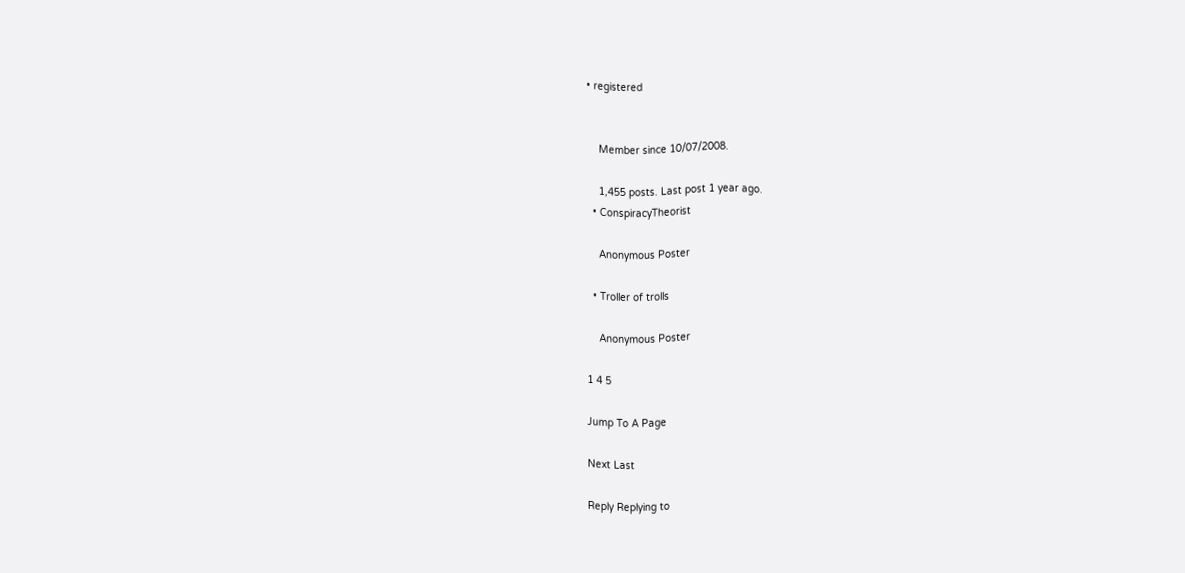• registered


    Member since 10/07/2008.

    1,455 posts. Last post 1 year ago.
  • ConspiracyTheorist

    Anonymous Poster

  • Troller of trolls

    Anonymous Poster

1 4 5

Jump To A Page

Next Last

Reply Replying to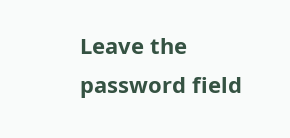Leave the password field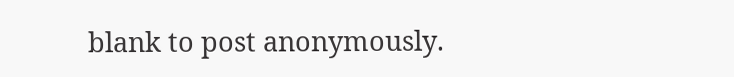blank to post anonymously.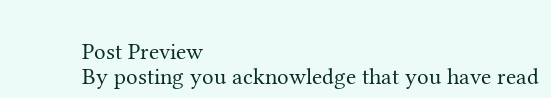Post Preview
By posting you acknowledge that you have read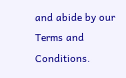and abide by our Terms and Conditions.